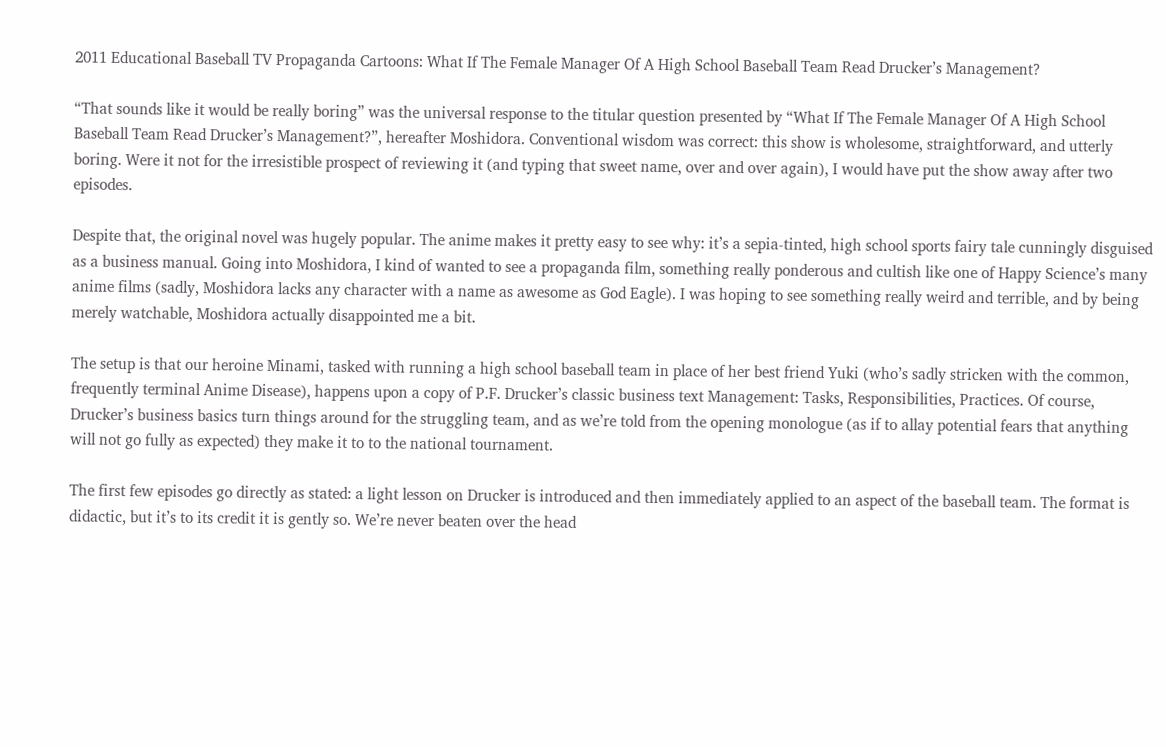2011 Educational Baseball TV Propaganda Cartoons: What If The Female Manager Of A High School Baseball Team Read Drucker’s Management?

“That sounds like it would be really boring” was the universal response to the titular question presented by “What If The Female Manager Of A High School Baseball Team Read Drucker’s Management?”, hereafter Moshidora. Conventional wisdom was correct: this show is wholesome, straightforward, and utterly boring. Were it not for the irresistible prospect of reviewing it (and typing that sweet name, over and over again), I would have put the show away after two episodes.

Despite that, the original novel was hugely popular. The anime makes it pretty easy to see why: it’s a sepia-tinted, high school sports fairy tale cunningly disguised as a business manual. Going into Moshidora, I kind of wanted to see a propaganda film, something really ponderous and cultish like one of Happy Science’s many anime films (sadly, Moshidora lacks any character with a name as awesome as God Eagle). I was hoping to see something really weird and terrible, and by being merely watchable, Moshidora actually disappointed me a bit.

The setup is that our heroine Minami, tasked with running a high school baseball team in place of her best friend Yuki (who’s sadly stricken with the common, frequently terminal Anime Disease), happens upon a copy of P.F. Drucker’s classic business text Management: Tasks, Responsibilities, Practices. Of course, Drucker’s business basics turn things around for the struggling team, and as we’re told from the opening monologue (as if to allay potential fears that anything will not go fully as expected) they make it to to the national tournament.

The first few episodes go directly as stated: a light lesson on Drucker is introduced and then immediately applied to an aspect of the baseball team. The format is didactic, but it’s to its credit it is gently so. We’re never beaten over the head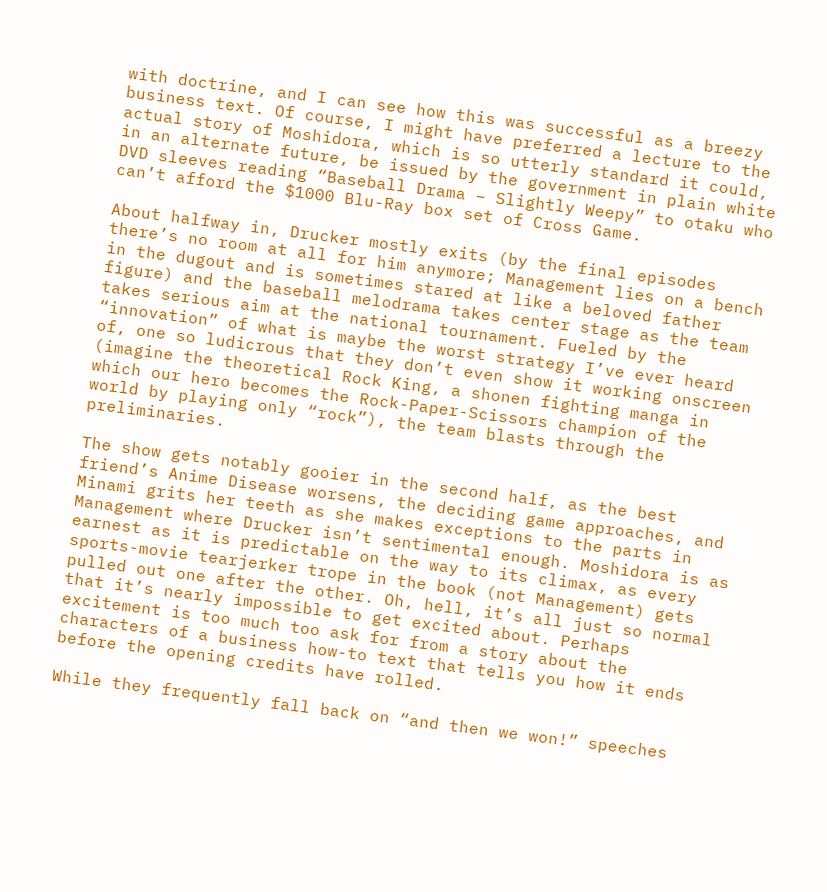with doctrine, and I can see how this was successful as a breezy business text. Of course, I might have preferred a lecture to the actual story of Moshidora, which is so utterly standard it could, in an alternate future, be issued by the government in plain white DVD sleeves reading “Baseball Drama – Slightly Weepy” to otaku who can’t afford the $1000 Blu-Ray box set of Cross Game.

About halfway in, Drucker mostly exits (by the final episodes there’s no room at all for him anymore; Management lies on a bench in the dugout and is sometimes stared at like a beloved father figure) and the baseball melodrama takes center stage as the team takes serious aim at the national tournament. Fueled by the “innovation” of what is maybe the worst strategy I’ve ever heard of, one so ludicrous that they don’t even show it working onscreen (imagine the theoretical Rock King, a shonen fighting manga in which our hero becomes the Rock-Paper-Scissors champion of the world by playing only “rock”), the team blasts through the preliminaries.

The show gets notably gooier in the second half, as the best friend’s Anime Disease worsens, the deciding game approaches, and Minami grits her teeth as she makes exceptions to the parts in Management where Drucker isn’t sentimental enough. Moshidora is as earnest as it is predictable on the way to its climax, as every sports-movie tearjerker trope in the book (not Management) gets pulled out one after the other. Oh, hell, it’s all just so normal that it’s nearly impossible to get excited about. Perhaps excitement is too much too ask for from a story about the characters of a business how-to text that tells you how it ends before the opening credits have rolled.

While they frequently fall back on “and then we won!” speeches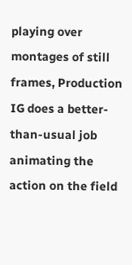playing over montages of still frames, Production IG does a better-than-usual job animating the action on the field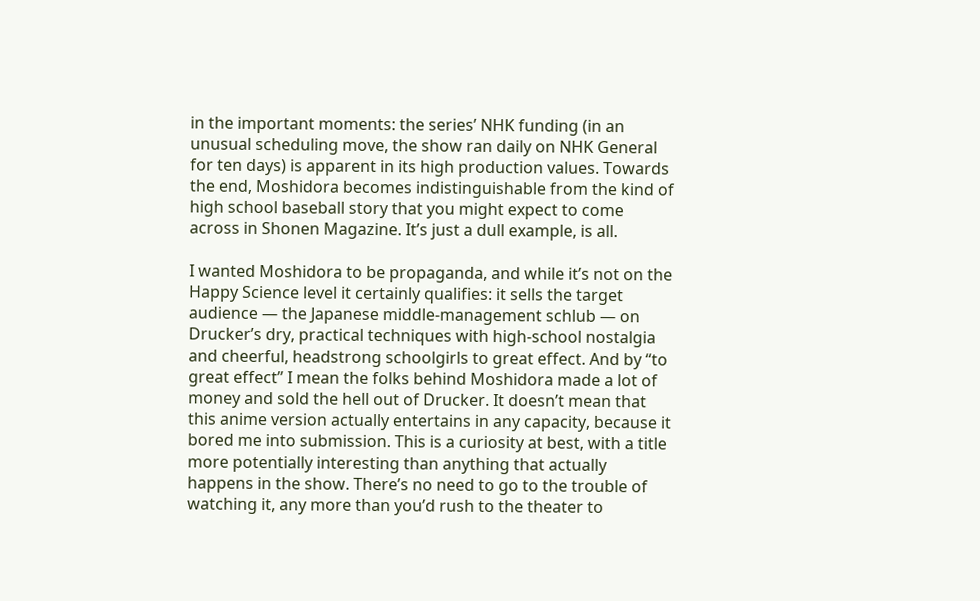in the important moments: the series’ NHK funding (in an unusual scheduling move, the show ran daily on NHK General for ten days) is apparent in its high production values. Towards the end, Moshidora becomes indistinguishable from the kind of high school baseball story that you might expect to come across in Shonen Magazine. It’s just a dull example, is all.

I wanted Moshidora to be propaganda, and while it’s not on the Happy Science level it certainly qualifies: it sells the target audience — the Japanese middle-management schlub — on Drucker’s dry, practical techniques with high-school nostalgia and cheerful, headstrong schoolgirls to great effect. And by “to great effect” I mean the folks behind Moshidora made a lot of money and sold the hell out of Drucker. It doesn’t mean that this anime version actually entertains in any capacity, because it bored me into submission. This is a curiosity at best, with a title more potentially interesting than anything that actually happens in the show. There’s no need to go to the trouble of watching it, any more than you’d rush to the theater to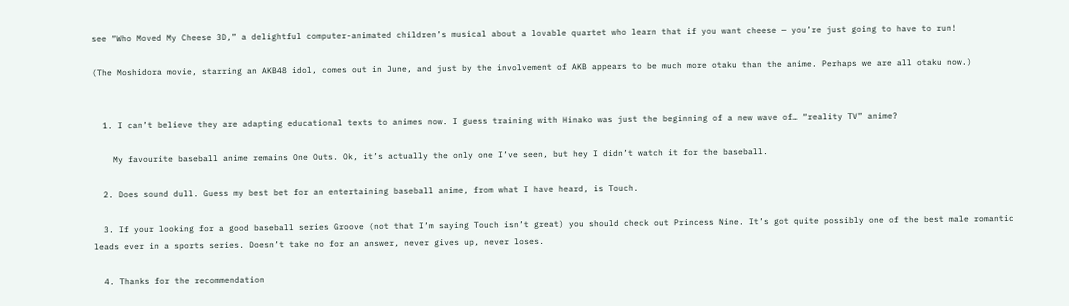see “Who Moved My Cheese 3D,” a delightful computer-animated children’s musical about a lovable quartet who learn that if you want cheese — you’re just going to have to run!

(The Moshidora movie, starring an AKB48 idol, comes out in June, and just by the involvement of AKB appears to be much more otaku than the anime. Perhaps we are all otaku now.)


  1. I can’t believe they are adapting educational texts to animes now. I guess training with Hinako was just the beginning of a new wave of… “reality TV” anime?

    My favourite baseball anime remains One Outs. Ok, it’s actually the only one I’ve seen, but hey I didn’t watch it for the baseball.

  2. Does sound dull. Guess my best bet for an entertaining baseball anime, from what I have heard, is Touch.

  3. If your looking for a good baseball series Groove (not that I’m saying Touch isn’t great) you should check out Princess Nine. It’s got quite possibly one of the best male romantic leads ever in a sports series. Doesn’t take no for an answer, never gives up, never loses.

  4. Thanks for the recommendation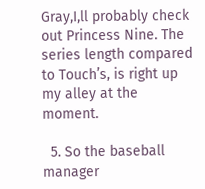Gray,I,ll probably check out Princess Nine. The series length compared to Touch’s, is right up my alley at the moment.

  5. So the baseball manager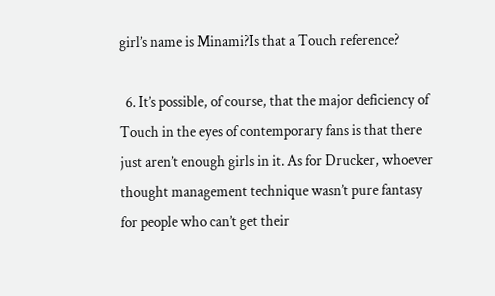girl’s name is Minami?Is that a Touch reference?

  6. It’s possible, of course, that the major deficiency of Touch in the eyes of contemporary fans is that there just aren’t enough girls in it. As for Drucker, whoever thought management technique wasn’t pure fantasy for people who can’t get their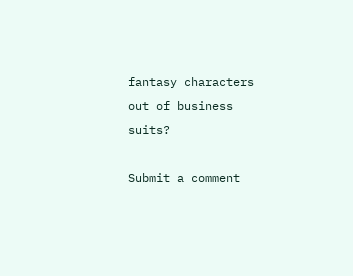fantasy characters out of business suits?

Submit a comment